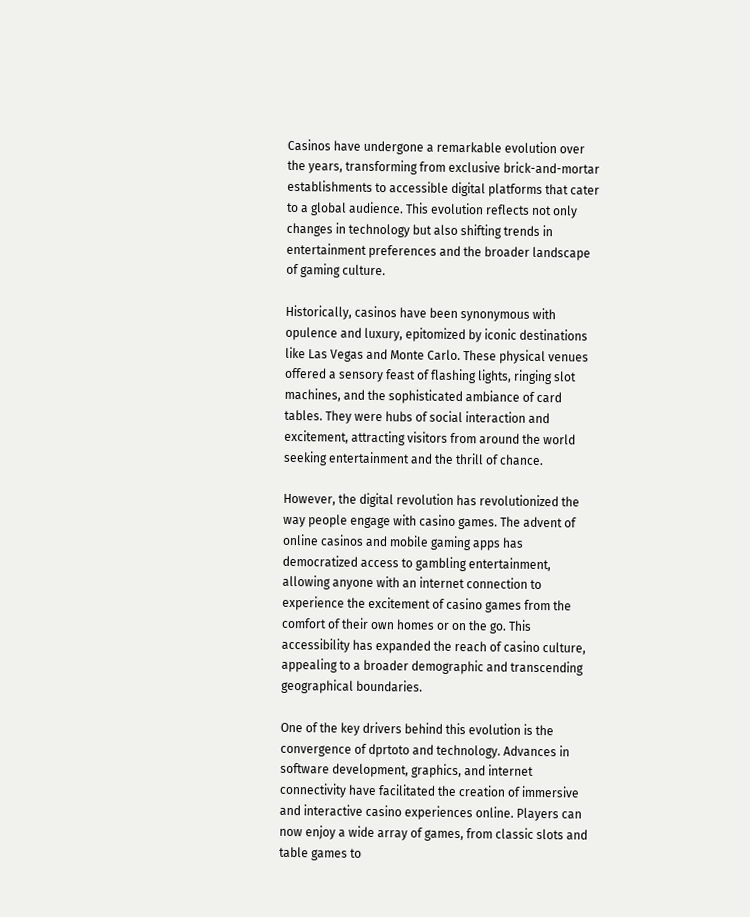Casinos have undergone a remarkable evolution over the years, transforming from exclusive brick-and-mortar establishments to accessible digital platforms that cater to a global audience. This evolution reflects not only changes in technology but also shifting trends in entertainment preferences and the broader landscape of gaming culture.

Historically, casinos have been synonymous with opulence and luxury, epitomized by iconic destinations like Las Vegas and Monte Carlo. These physical venues offered a sensory feast of flashing lights, ringing slot machines, and the sophisticated ambiance of card tables. They were hubs of social interaction and excitement, attracting visitors from around the world seeking entertainment and the thrill of chance.

However, the digital revolution has revolutionized the way people engage with casino games. The advent of online casinos and mobile gaming apps has democratized access to gambling entertainment, allowing anyone with an internet connection to experience the excitement of casino games from the comfort of their own homes or on the go. This accessibility has expanded the reach of casino culture, appealing to a broader demographic and transcending geographical boundaries.

One of the key drivers behind this evolution is the convergence of dprtoto and technology. Advances in software development, graphics, and internet connectivity have facilitated the creation of immersive and interactive casino experiences online. Players can now enjoy a wide array of games, from classic slots and table games to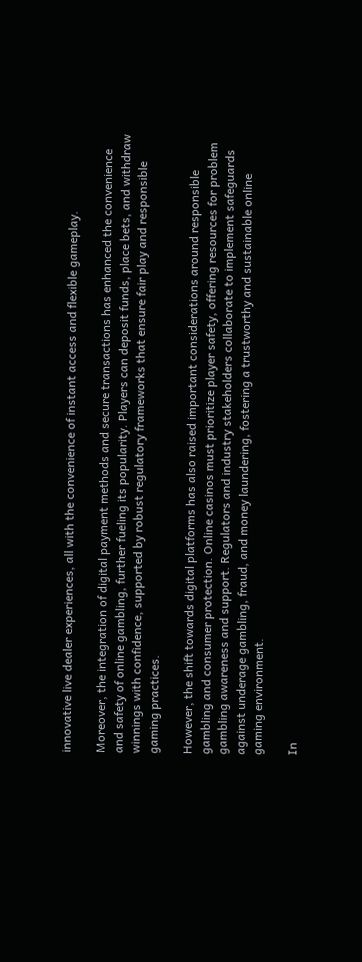innovative live dealer experiences, all with the convenience of instant access and flexible gameplay.

Moreover, the integration of digital payment methods and secure transactions has enhanced the convenience and safety of online gambling, further fueling its popularity. Players can deposit funds, place bets, and withdraw winnings with confidence, supported by robust regulatory frameworks that ensure fair play and responsible gaming practices.

However, the shift towards digital platforms has also raised important considerations around responsible gambling and consumer protection. Online casinos must prioritize player safety, offering resources for problem gambling awareness and support. Regulators and industry stakeholders collaborate to implement safeguards against underage gambling, fraud, and money laundering, fostering a trustworthy and sustainable online gaming environment.

In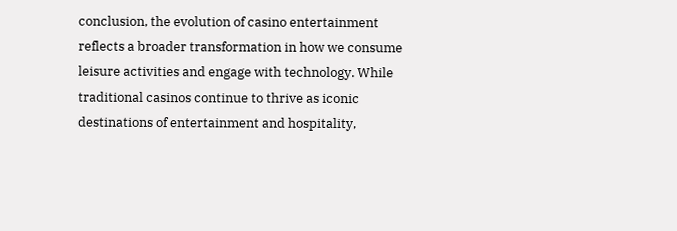conclusion, the evolution of casino entertainment reflects a broader transformation in how we consume leisure activities and engage with technology. While traditional casinos continue to thrive as iconic destinations of entertainment and hospitality,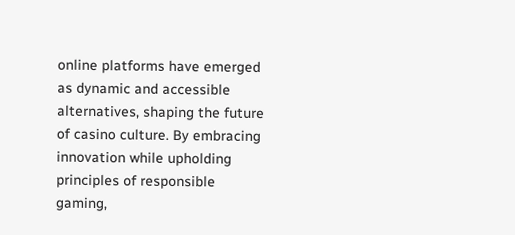online platforms have emerged as dynamic and accessible alternatives, shaping the future of casino culture. By embracing innovation while upholding principles of responsible gaming,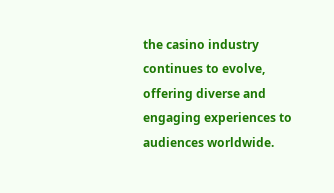the casino industry continues to evolve, offering diverse and engaging experiences to audiences worldwide.